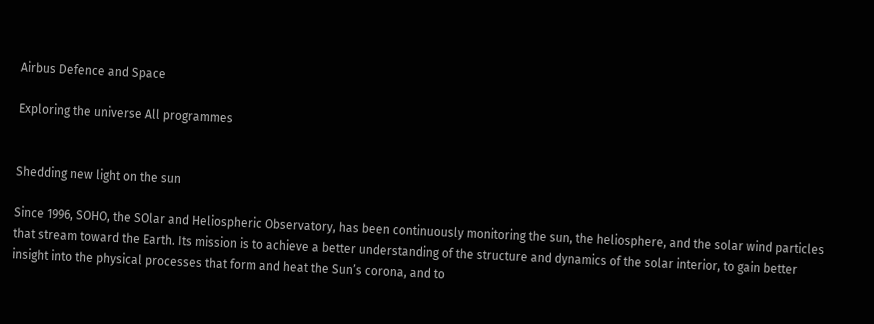Airbus Defence and Space

Exploring the universe All programmes


Shedding new light on the sun

Since 1996, SOHO, the SOlar and Heliospheric Observatory, has been continuously monitoring the sun, the heliosphere, and the solar wind particles that stream toward the Earth. Its mission is to achieve a better understanding of the structure and dynamics of the solar interior, to gain better insight into the physical processes that form and heat the Sun’s corona, and to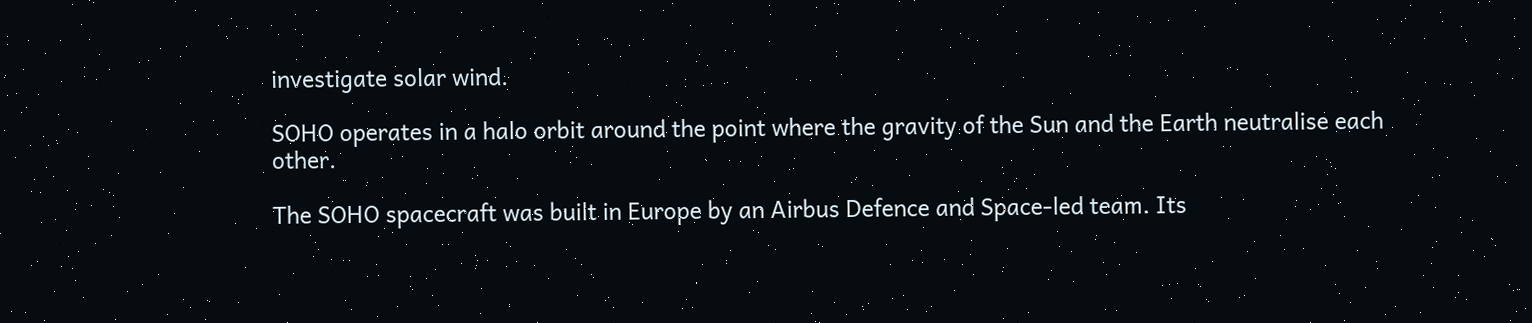investigate solar wind.

SOHO operates in a halo orbit around the point where the gravity of the Sun and the Earth neutralise each other.

The SOHO spacecraft was built in Europe by an Airbus Defence and Space-led team. Its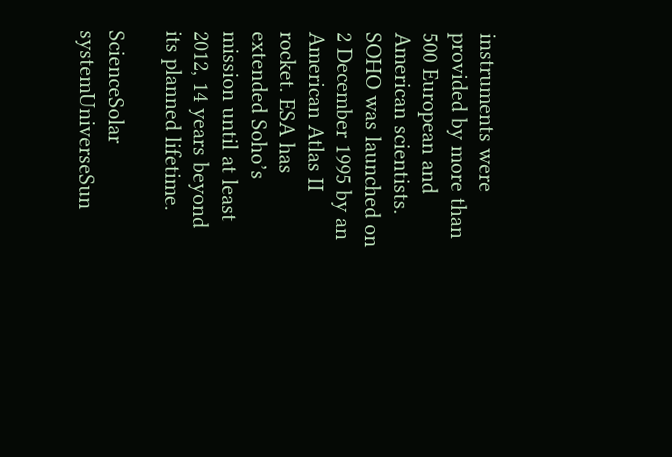instruments were provided by more than 500 European and American scientists. SOHO was launched on 2 December 1995 by an American Atlas II rocket. ESA has extended Soho’s mission until at least 2012, 14 years beyond its planned lifetime.

ScienceSolar systemUniverseSun